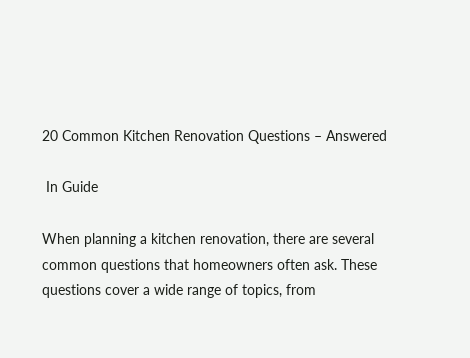20 Common Kitchen Renovation Questions – Answered

 In Guide

When planning a kitchen renovation, there are several common questions that homeowners often ask. These questions cover a wide range of topics, from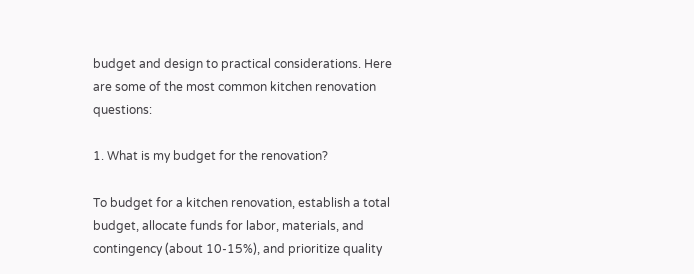budget and design to practical considerations. Here are some of the most common kitchen renovation questions:

1. What is my budget for the renovation?

To budget for a kitchen renovation, establish a total budget, allocate funds for labor, materials, and contingency (about 10-15%), and prioritize quality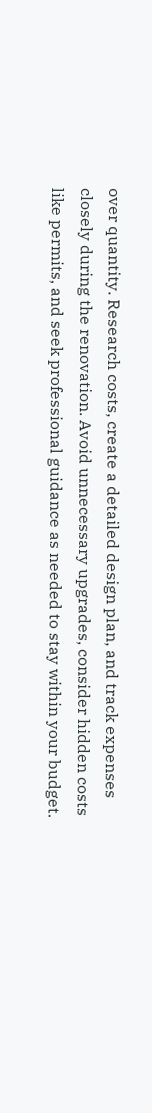over quantity. Research costs, create a detailed design plan, and track expenses closely during the renovation. Avoid unnecessary upgrades, consider hidden costs like permits, and seek professional guidance as needed to stay within your budget.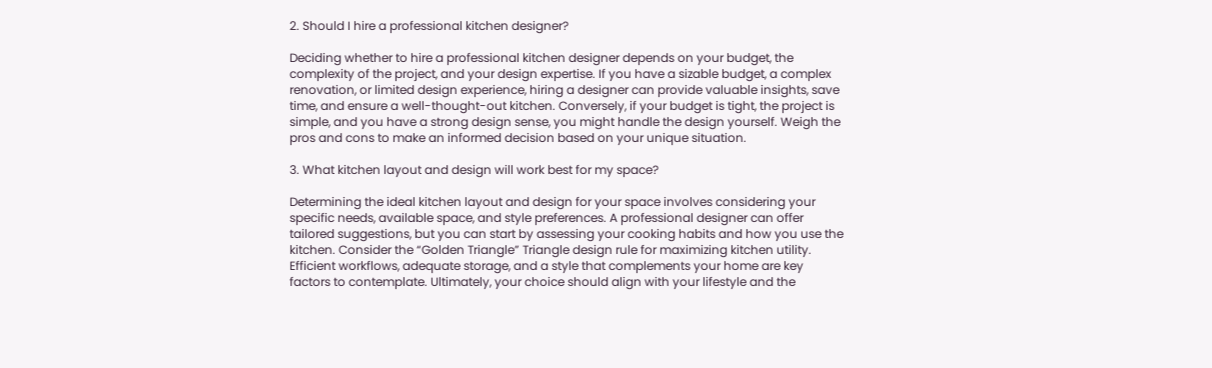2. Should I hire a professional kitchen designer?

Deciding whether to hire a professional kitchen designer depends on your budget, the complexity of the project, and your design expertise. If you have a sizable budget, a complex renovation, or limited design experience, hiring a designer can provide valuable insights, save time, and ensure a well-thought-out kitchen. Conversely, if your budget is tight, the project is simple, and you have a strong design sense, you might handle the design yourself. Weigh the pros and cons to make an informed decision based on your unique situation.

3. What kitchen layout and design will work best for my space?

Determining the ideal kitchen layout and design for your space involves considering your specific needs, available space, and style preferences. A professional designer can offer tailored suggestions, but you can start by assessing your cooking habits and how you use the kitchen. Consider the “Golden Triangle” Triangle design rule for maximizing kitchen utility. Efficient workflows, adequate storage, and a style that complements your home are key factors to contemplate. Ultimately, your choice should align with your lifestyle and the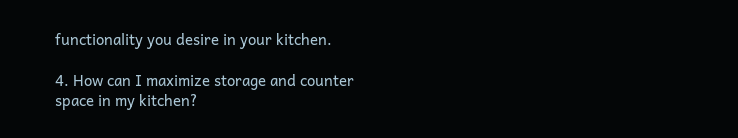functionality you desire in your kitchen.

4. How can I maximize storage and counter space in my kitchen?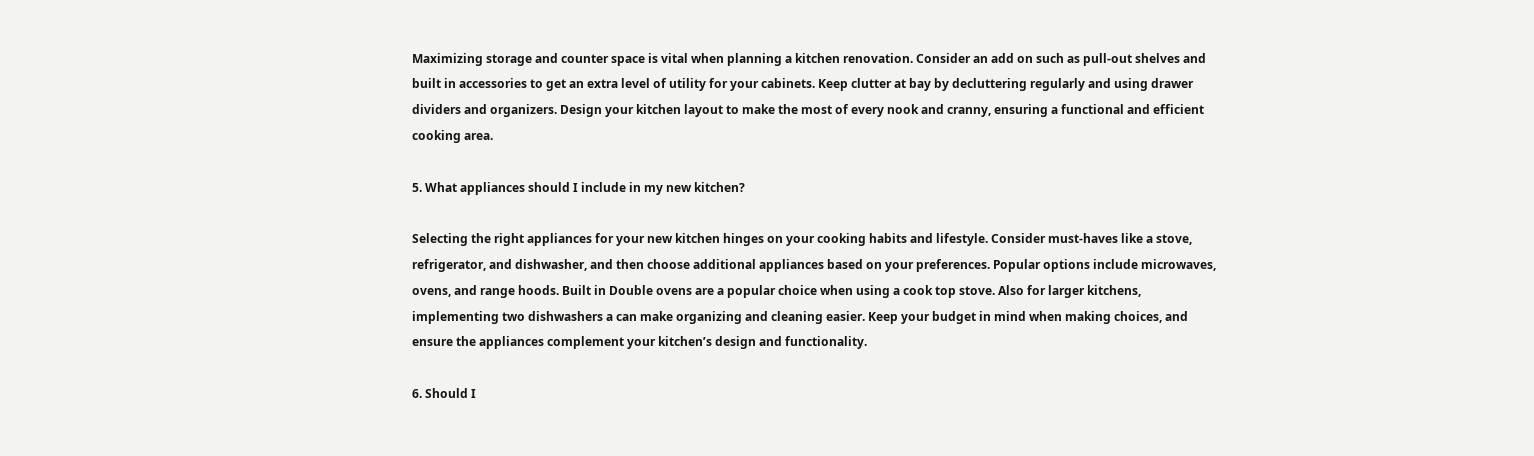Maximizing storage and counter space is vital when planning a kitchen renovation. Consider an add on such as pull-out shelves and built in accessories to get an extra level of utility for your cabinets. Keep clutter at bay by decluttering regularly and using drawer dividers and organizers. Design your kitchen layout to make the most of every nook and cranny, ensuring a functional and efficient cooking area.

5. What appliances should I include in my new kitchen?

Selecting the right appliances for your new kitchen hinges on your cooking habits and lifestyle. Consider must-haves like a stove, refrigerator, and dishwasher, and then choose additional appliances based on your preferences. Popular options include microwaves, ovens, and range hoods. Built in Double ovens are a popular choice when using a cook top stove. Also for larger kitchens, implementing two dishwashers a can make organizing and cleaning easier. Keep your budget in mind when making choices, and ensure the appliances complement your kitchen’s design and functionality.

6. Should I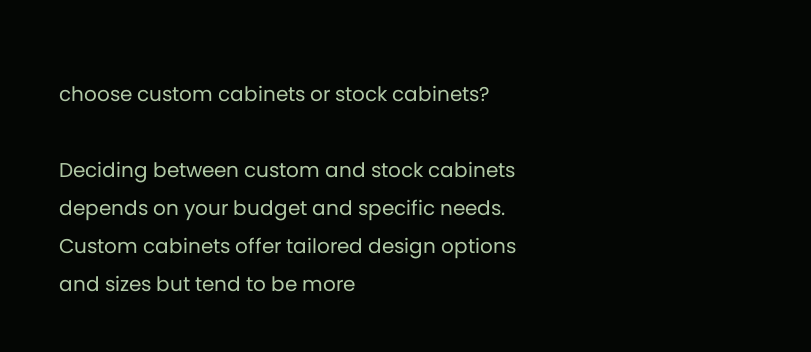choose custom cabinets or stock cabinets?

Deciding between custom and stock cabinets depends on your budget and specific needs. Custom cabinets offer tailored design options and sizes but tend to be more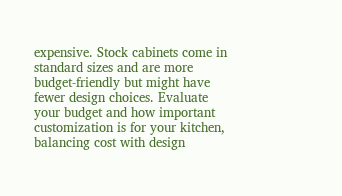expensive. Stock cabinets come in standard sizes and are more budget-friendly but might have fewer design choices. Evaluate your budget and how important customization is for your kitchen, balancing cost with design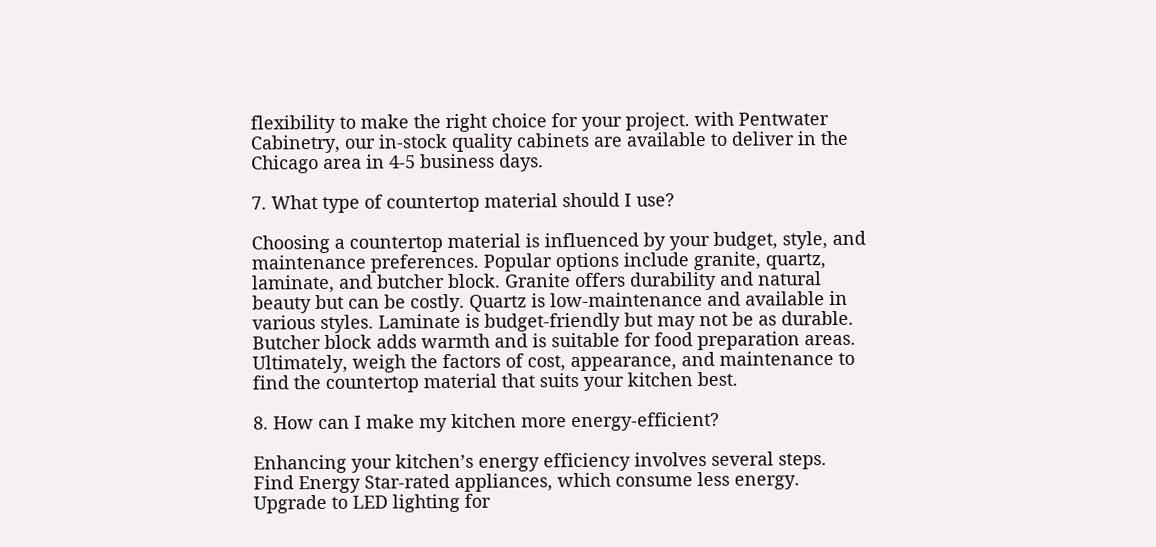flexibility to make the right choice for your project. with Pentwater Cabinetry, our in-stock quality cabinets are available to deliver in the Chicago area in 4-5 business days.

7. What type of countertop material should I use?

Choosing a countertop material is influenced by your budget, style, and maintenance preferences. Popular options include granite, quartz, laminate, and butcher block. Granite offers durability and natural beauty but can be costly. Quartz is low-maintenance and available in various styles. Laminate is budget-friendly but may not be as durable. Butcher block adds warmth and is suitable for food preparation areas. Ultimately, weigh the factors of cost, appearance, and maintenance to find the countertop material that suits your kitchen best.

8. How can I make my kitchen more energy-efficient?

Enhancing your kitchen’s energy efficiency involves several steps. Find Energy Star-rated appliances, which consume less energy. Upgrade to LED lighting for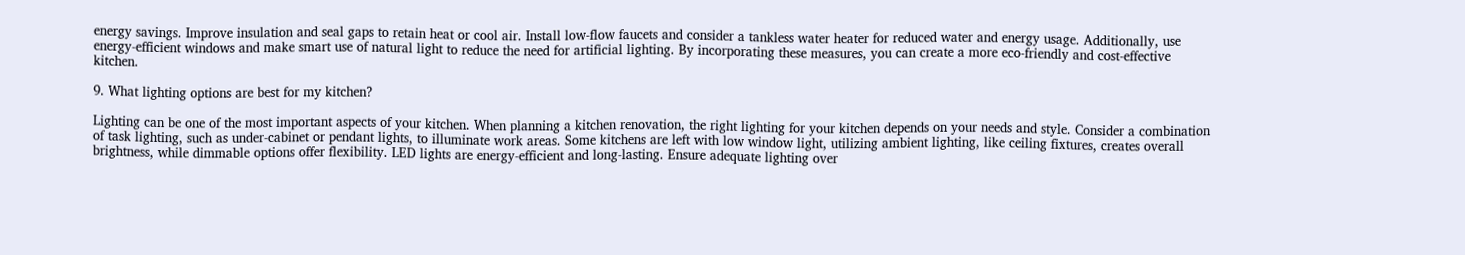energy savings. Improve insulation and seal gaps to retain heat or cool air. Install low-flow faucets and consider a tankless water heater for reduced water and energy usage. Additionally, use energy-efficient windows and make smart use of natural light to reduce the need for artificial lighting. By incorporating these measures, you can create a more eco-friendly and cost-effective kitchen.

9. What lighting options are best for my kitchen?

Lighting can be one of the most important aspects of your kitchen. When planning a kitchen renovation, the right lighting for your kitchen depends on your needs and style. Consider a combination of task lighting, such as under-cabinet or pendant lights, to illuminate work areas. Some kitchens are left with low window light, utilizing ambient lighting, like ceiling fixtures, creates overall brightness, while dimmable options offer flexibility. LED lights are energy-efficient and long-lasting. Ensure adequate lighting over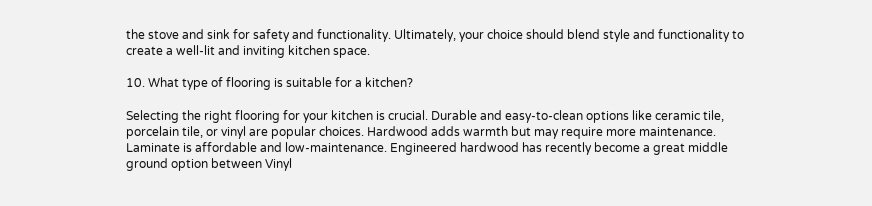the stove and sink for safety and functionality. Ultimately, your choice should blend style and functionality to create a well-lit and inviting kitchen space.

10. What type of flooring is suitable for a kitchen?

Selecting the right flooring for your kitchen is crucial. Durable and easy-to-clean options like ceramic tile, porcelain tile, or vinyl are popular choices. Hardwood adds warmth but may require more maintenance. Laminate is affordable and low-maintenance. Engineered hardwood has recently become a great middle ground option between Vinyl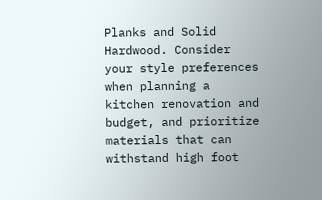Planks and Solid Hardwood. Consider your style preferences when planning a kitchen renovation and budget, and prioritize materials that can withstand high foot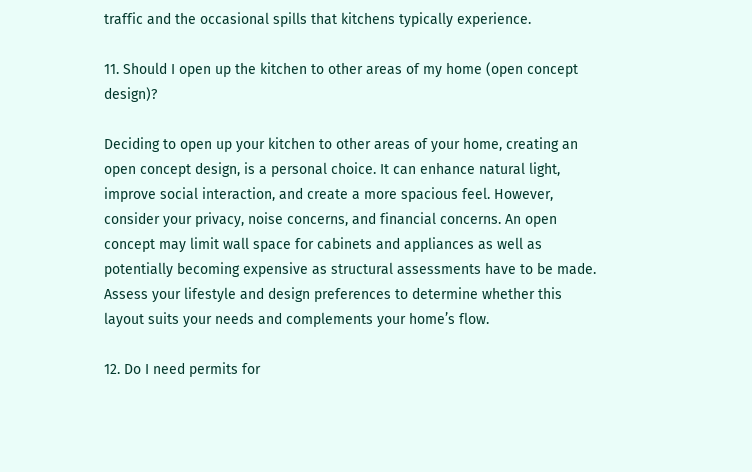traffic and the occasional spills that kitchens typically experience.

11. Should I open up the kitchen to other areas of my home (open concept design)?

Deciding to open up your kitchen to other areas of your home, creating an open concept design, is a personal choice. It can enhance natural light, improve social interaction, and create a more spacious feel. However, consider your privacy, noise concerns, and financial concerns. An open concept may limit wall space for cabinets and appliances as well as potentially becoming expensive as structural assessments have to be made. Assess your lifestyle and design preferences to determine whether this layout suits your needs and complements your home’s flow.

12. Do I need permits for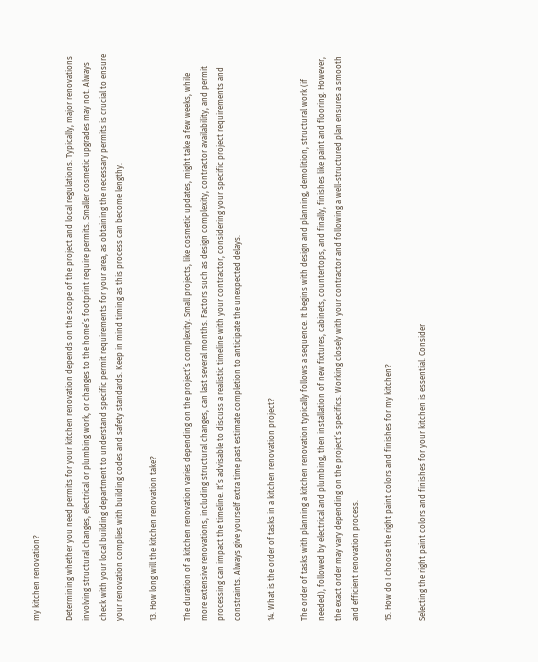my kitchen renovation?

Determining whether you need permits for your kitchen renovation depends on the scope of the project and local regulations. Typically, major renovations involving structural changes, electrical or plumbing work, or changes to the home’s footprint require permits. Smaller cosmetic upgrades may not. Always check with your local building department to understand specific permit requirements for your area, as obtaining the necessary permits is crucial to ensure your renovation complies with building codes and safety standards. Keep in mind timing as this process can become lengthy.

13. How long will the kitchen renovation take?

The duration of a kitchen renovation varies depending on the project’s complexity. Small projects, like cosmetic updates, might take a few weeks, while more extensive renovations, including structural changes, can last several months. Factors such as design complexity, contractor availability, and permit processing can impact the timeline. It’s advisable to discuss a realistic timeline with your contractor, considering your specific project requirements and constraints. Always give yourself extra time past estimate completion to anticipate the unexpected delays.

14. What is the order of tasks in a kitchen renovation project?

The order of tasks with planning a kitchen renovation typically follows a sequence. It begins with design and planning, demolition, structural work (if needed), followed by electrical and plumbing, then installation of new fixtures, cabinets, countertops, and finally, finishes like paint and flooring. However, the exact order may vary depending on the project’s specifics. Working closely with your contractor and following a well-structured plan ensures a smooth and efficient renovation process.

15. How do I choose the right paint colors and finishes for my kitchen?

Selecting the right paint colors and finishes for your kitchen is essential. Consider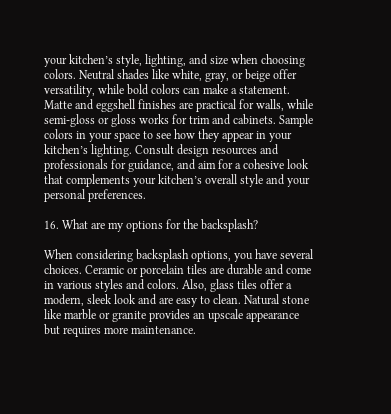your kitchen’s style, lighting, and size when choosing colors. Neutral shades like white, gray, or beige offer versatility, while bold colors can make a statement. Matte and eggshell finishes are practical for walls, while semi-gloss or gloss works for trim and cabinets. Sample colors in your space to see how they appear in your kitchen’s lighting. Consult design resources and professionals for guidance, and aim for a cohesive look that complements your kitchen’s overall style and your personal preferences.

16. What are my options for the backsplash?

When considering backsplash options, you have several choices. Ceramic or porcelain tiles are durable and come in various styles and colors. Also, glass tiles offer a modern, sleek look and are easy to clean. Natural stone like marble or granite provides an upscale appearance but requires more maintenance.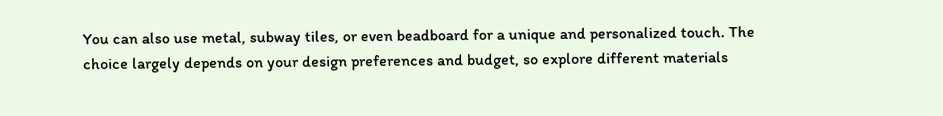You can also use metal, subway tiles, or even beadboard for a unique and personalized touch. The choice largely depends on your design preferences and budget, so explore different materials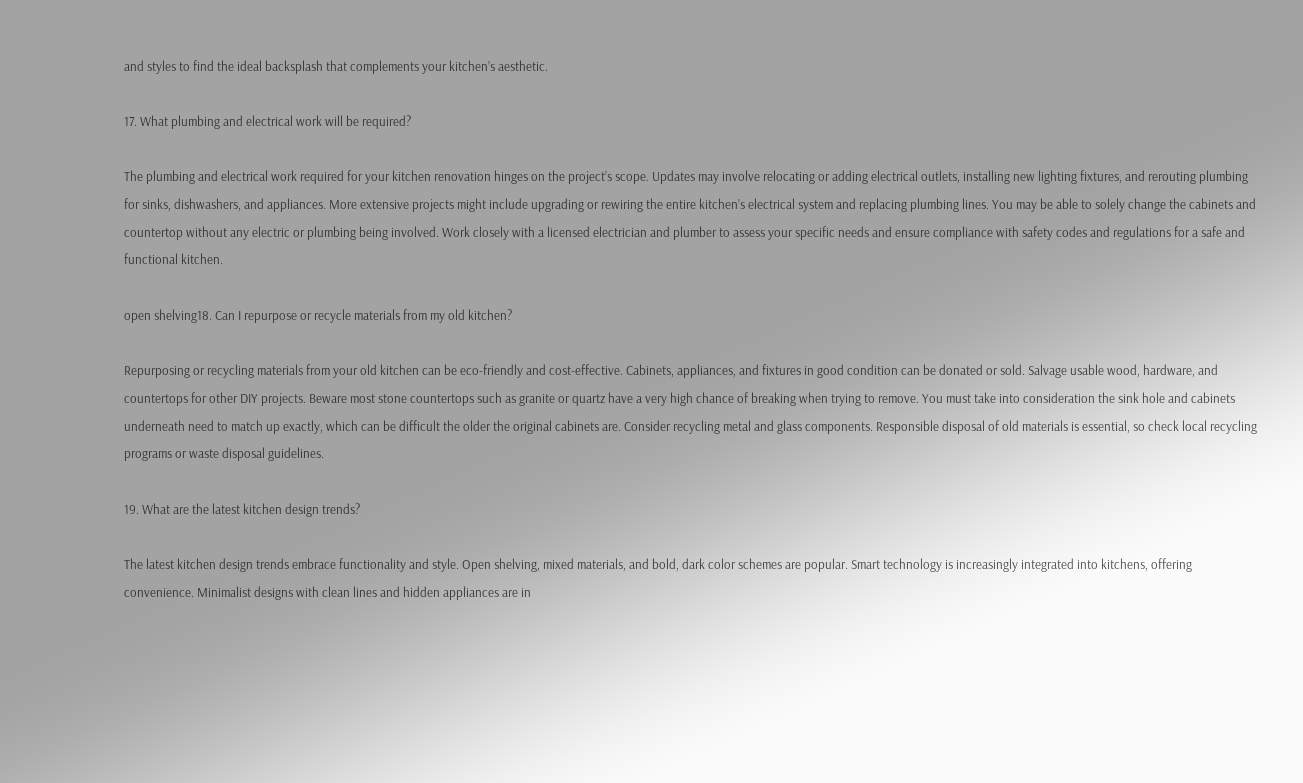and styles to find the ideal backsplash that complements your kitchen’s aesthetic.

17. What plumbing and electrical work will be required?

The plumbing and electrical work required for your kitchen renovation hinges on the project’s scope. Updates may involve relocating or adding electrical outlets, installing new lighting fixtures, and rerouting plumbing for sinks, dishwashers, and appliances. More extensive projects might include upgrading or rewiring the entire kitchen’s electrical system and replacing plumbing lines. You may be able to solely change the cabinets and countertop without any electric or plumbing being involved. Work closely with a licensed electrician and plumber to assess your specific needs and ensure compliance with safety codes and regulations for a safe and functional kitchen.

open shelving18. Can I repurpose or recycle materials from my old kitchen?

Repurposing or recycling materials from your old kitchen can be eco-friendly and cost-effective. Cabinets, appliances, and fixtures in good condition can be donated or sold. Salvage usable wood, hardware, and countertops for other DIY projects. Beware most stone countertops such as granite or quartz have a very high chance of breaking when trying to remove. You must take into consideration the sink hole and cabinets underneath need to match up exactly, which can be difficult the older the original cabinets are. Consider recycling metal and glass components. Responsible disposal of old materials is essential, so check local recycling programs or waste disposal guidelines.

19. What are the latest kitchen design trends?

The latest kitchen design trends embrace functionality and style. Open shelving, mixed materials, and bold, dark color schemes are popular. Smart technology is increasingly integrated into kitchens, offering convenience. Minimalist designs with clean lines and hidden appliances are in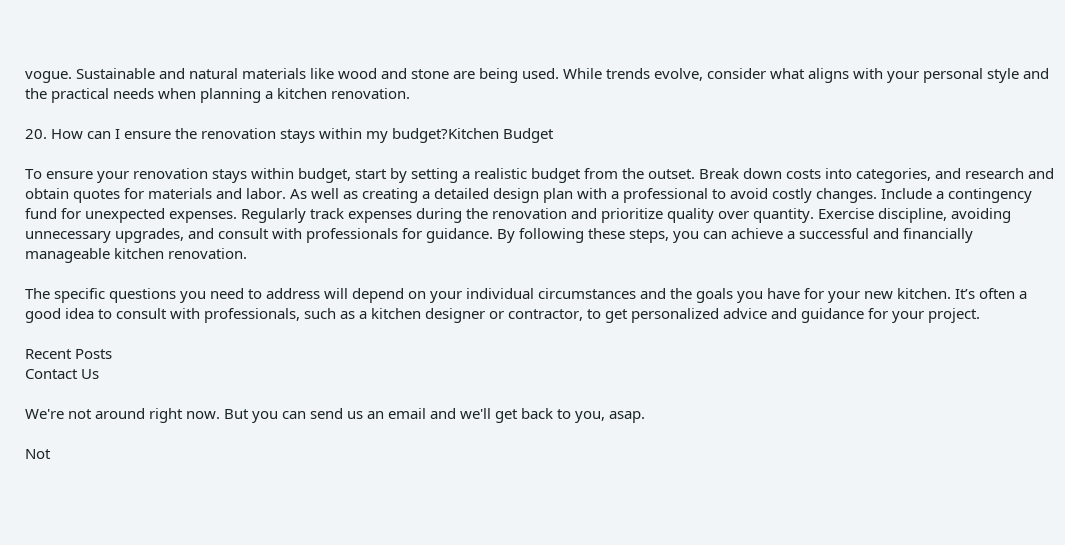vogue. Sustainable and natural materials like wood and stone are being used. While trends evolve, consider what aligns with your personal style and the practical needs when planning a kitchen renovation.

20. How can I ensure the renovation stays within my budget?Kitchen Budget

To ensure your renovation stays within budget, start by setting a realistic budget from the outset. Break down costs into categories, and research and obtain quotes for materials and labor. As well as creating a detailed design plan with a professional to avoid costly changes. Include a contingency fund for unexpected expenses. Regularly track expenses during the renovation and prioritize quality over quantity. Exercise discipline, avoiding unnecessary upgrades, and consult with professionals for guidance. By following these steps, you can achieve a successful and financially manageable kitchen renovation.

The specific questions you need to address will depend on your individual circumstances and the goals you have for your new kitchen. It’s often a good idea to consult with professionals, such as a kitchen designer or contractor, to get personalized advice and guidance for your project.

Recent Posts
Contact Us

We're not around right now. But you can send us an email and we'll get back to you, asap.

Not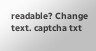readable? Change text. captcha txt